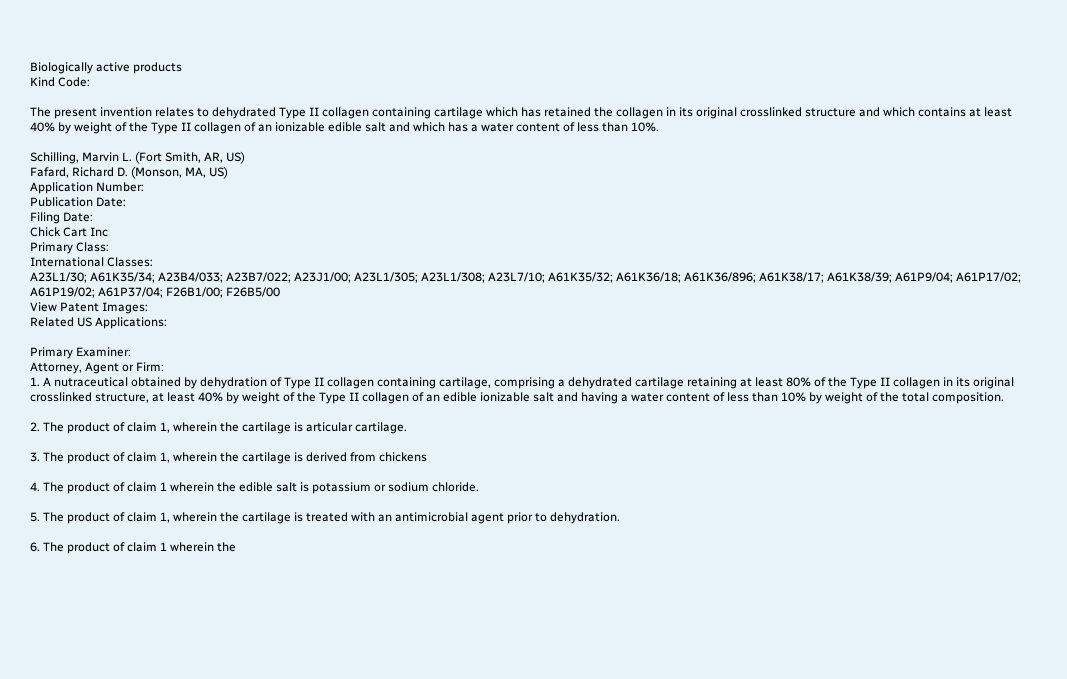Biologically active products
Kind Code:

The present invention relates to dehydrated Type II collagen containing cartilage which has retained the collagen in its original crosslinked structure and which contains at least 40% by weight of the Type II collagen of an ionizable edible salt and which has a water content of less than 10%.

Schilling, Marvin L. (Fort Smith, AR, US)
Fafard, Richard D. (Monson, MA, US)
Application Number:
Publication Date:
Filing Date:
Chick Cart Inc
Primary Class:
International Classes:
A23L1/30; A61K35/34; A23B4/033; A23B7/022; A23J1/00; A23L1/305; A23L1/308; A23L7/10; A61K35/32; A61K36/18; A61K36/896; A61K38/17; A61K38/39; A61P9/04; A61P17/02; A61P19/02; A61P37/04; F26B1/00; F26B5/00
View Patent Images:
Related US Applications:

Primary Examiner:
Attorney, Agent or Firm:
1. A nutraceutical obtained by dehydration of Type II collagen containing cartilage, comprising a dehydrated cartilage retaining at least 80% of the Type II collagen in its original crosslinked structure, at least 40% by weight of the Type II collagen of an edible ionizable salt and having a water content of less than 10% by weight of the total composition.

2. The product of claim 1, wherein the cartilage is articular cartilage.

3. The product of claim 1, wherein the cartilage is derived from chickens

4. The product of claim 1 wherein the edible salt is potassium or sodium chloride.

5. The product of claim 1, wherein the cartilage is treated with an antimicrobial agent prior to dehydration.

6. The product of claim 1 wherein the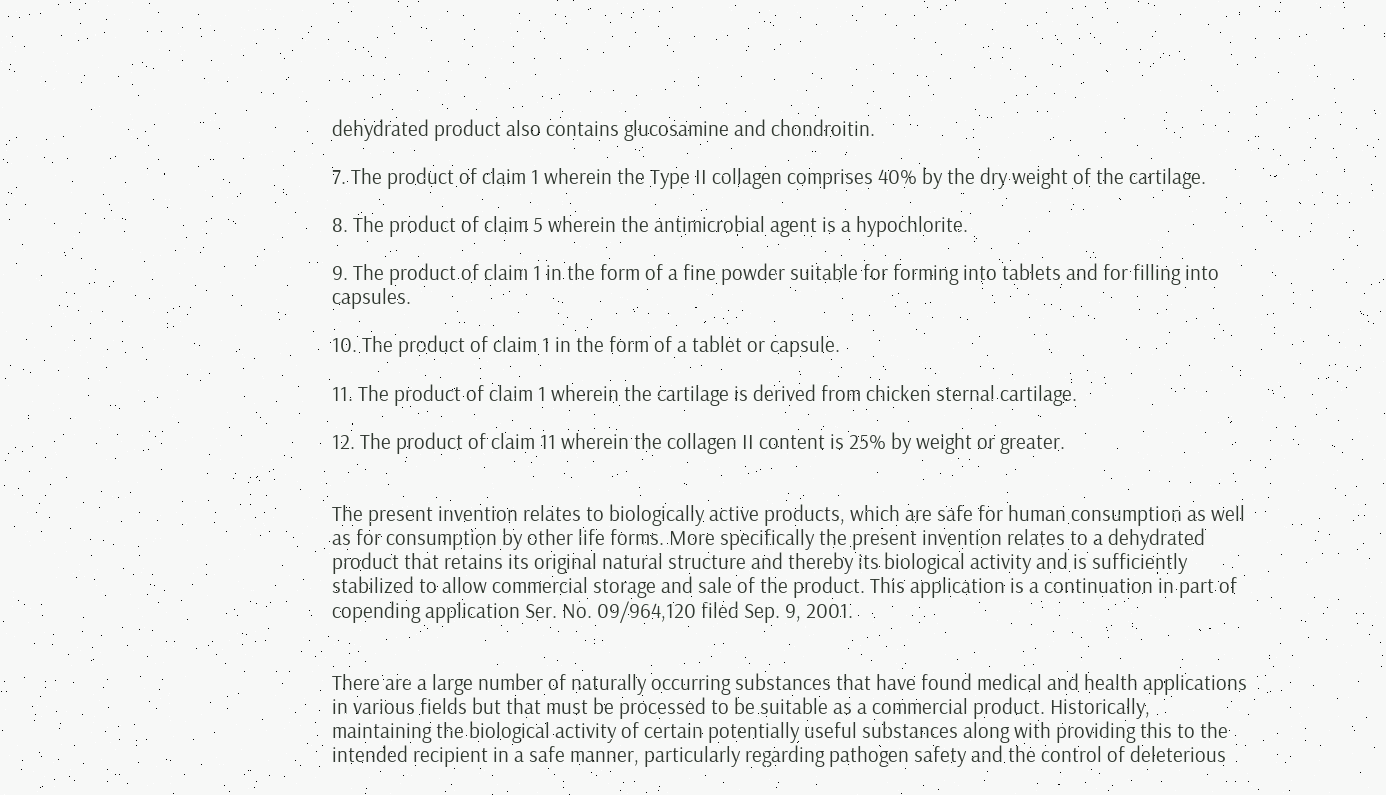dehydrated product also contains glucosamine and chondroitin.

7. The product of claim 1 wherein the Type II collagen comprises 40% by the dry weight of the cartilage.

8. The product of claim 5 wherein the antimicrobial agent is a hypochlorite.

9. The product of claim 1 in the form of a fine powder suitable for forming into tablets and for filling into capsules.

10. The product of claim 1 in the form of a tablet or capsule.

11. The product of claim 1 wherein the cartilage is derived from chicken sternal cartilage.

12. The product of claim 11 wherein the collagen II content is 25% by weight or greater.


The present invention relates to biologically active products, which are safe for human consumption as well as for consumption by other life forms. More specifically the present invention relates to a dehydrated product that retains its original natural structure and thereby its biological activity and is sufficiently stabilized to allow commercial storage and sale of the product. This application is a continuation in part of copending application Ser. No. 09/964,120 filed Sep. 9, 2001.


There are a large number of naturally occurring substances that have found medical and health applications in various fields but that must be processed to be suitable as a commercial product. Historically, maintaining the biological activity of certain potentially useful substances along with providing this to the intended recipient in a safe manner, particularly regarding pathogen safety and the control of deleterious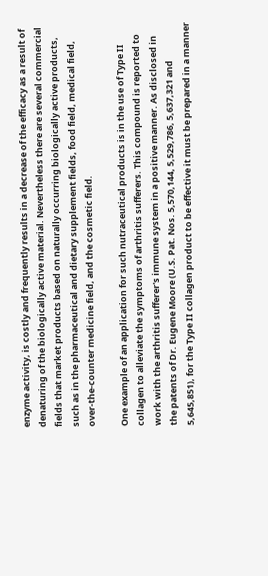enzyme activity, is costly and frequently results in a decrease of the efficacy as a result of denaturing of the biologically active material. Nevertheless there are several commercial fields that market products based on naturally occurring biologically active products, such as in the pharmaceutical and dietary supplement fields, food field, medical field, over-the-counter medicine field, and the cosmetic field.

One example of an application for such nutraceutical products is in the use of Type II collagen to alleviate the symptoms of arthritis sufferers. This compound is reported to work with the arthritis sufferer's immune system in a positive manner. As disclosed in the patents of Dr. Eugene Moore (U.S. Pat. Nos. 5,570,144, 5,529,786, 5,637,321 and 5,645,851), for the Type II collagen product to be effective it must be prepared in a manner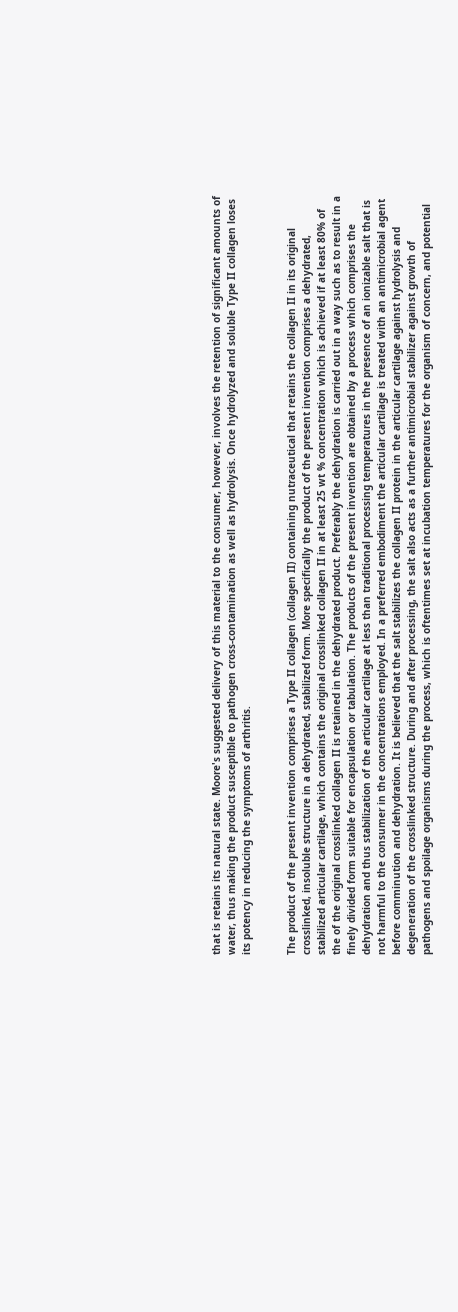that is retains its natural state. Moore's suggested delivery of this material to the consumer, however, involves the retention of significant amounts of water, thus making the product susceptible to pathogen cross-contamination as well as hydrolysis. Once hydrolyzed and soluble Type II collagen loses its potency in reducing the symptoms of arthritis.


The product of the present invention comprises a Type II collagen (collagen II) containing nutraceutical that retains the collagen II in its original crosslinked, insoluble structure in a dehydrated, stabilized form. More specifically the product of the present invention comprises a dehydrated, stabilized articular cartilage, which contains the original crosslinked collagen II in at least 25 wt % concentration which is achieved if at least 80% of the of the original crosslinked collagen II is retained in the dehydrated product. Preferably the dehydration is carried out in a way such as to result in a finely divided form suitable for encapsulation or tabulation. The products of the present invention are obtained by a process which comprises the dehydration and thus stabilization of the articular cartilage at less than traditional processing temperatures in the presence of an ionizable salt that is not harmful to the consumer in the concentrations employed. In a preferred embodiment the articular cartilage is treated with an antimicrobial agent before comminution and dehydration. It is believed that the salt stabilizes the collagen II protein in the articular cartilage against hydrolysis and degeneration of the crosslinked structure. During and after processing, the salt also acts as a further antimicrobial stabilizer against growth of pathogens and spoilage organisms during the process, which is oftentimes set at incubation temperatures for the organism of concern, and potential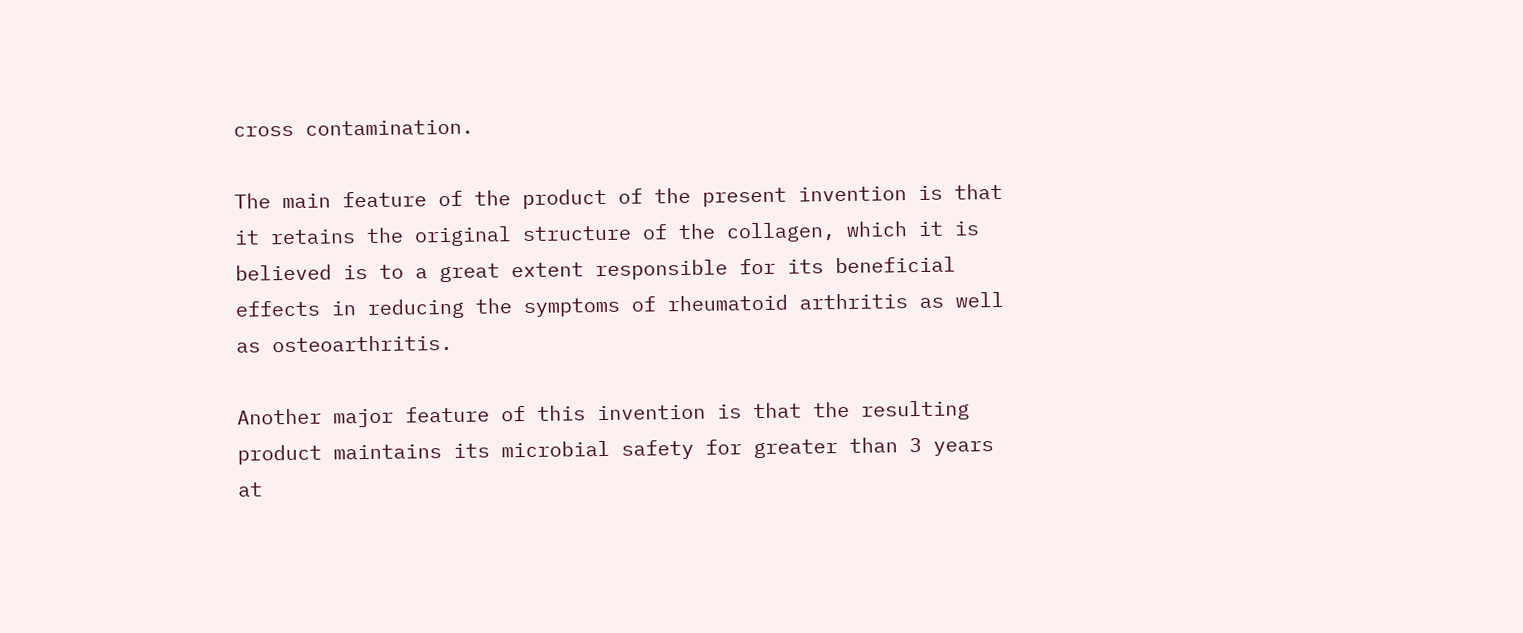cross contamination.

The main feature of the product of the present invention is that it retains the original structure of the collagen, which it is believed is to a great extent responsible for its beneficial effects in reducing the symptoms of rheumatoid arthritis as well as osteoarthritis.

Another major feature of this invention is that the resulting product maintains its microbial safety for greater than 3 years at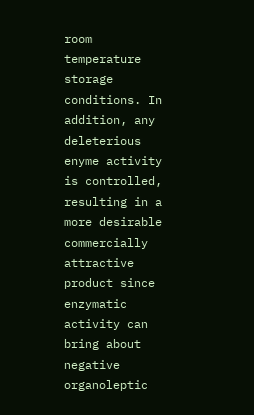room temperature storage conditions. In addition, any deleterious enyme activity is controlled, resulting in a more desirable commercially attractive product since enzymatic activity can bring about negative organoleptic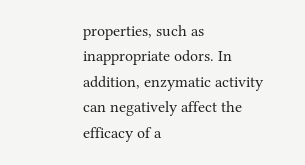properties, such as inappropriate odors. In addition, enzymatic activity can negatively affect the efficacy of a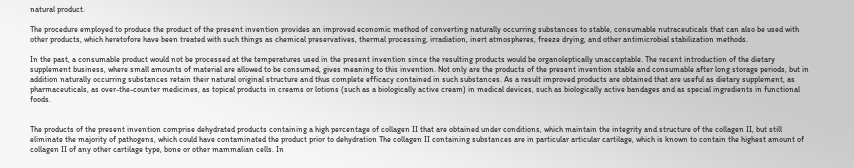natural product.

The procedure employed to produce the product of the present invention provides an improved economic method of converting naturally occurring substances to stable, consumable nutraceuticals that can also be used with other products, which heretofore have been treated with such things as chemical preservatives, thermal processing, irradiation, inert atmospheres, freeze drying, and other antimicrobial stabilization methods.

In the past, a consumable product would not be processed at the temperatures used in the present invention since the resulting products would be organoleptically unacceptable. The recent introduction of the dietary supplement business, where small amounts of material are allowed to be consumed, gives meaning to this invention. Not only are the products of the present invention stable and consumable after long storage periods, but in addition naturally occurring substances retain their natural original structure and thus complete efficacy contained in such substances. As a result improved products are obtained that are useful as dietary supplement, as pharmaceuticals, as over-the-counter medicines, as topical products in creams or lotions (such as a biologically active cream) in medical devices, such as biologically active bandages and as special ingredients in functional foods.


The products of the present invention comprise dehydrated products containing a high percentage of collagen II that are obtained under conditions, which maintain the integrity and structure of the collagen II, but still eliminate the majority of pathogens, which could have contaminated the product prior to dehydration The collagen II containing substances are in particular articular cartilage, which is known to contain the highest amount of collagen II of any other cartilage type, bone or other mammalian cells. In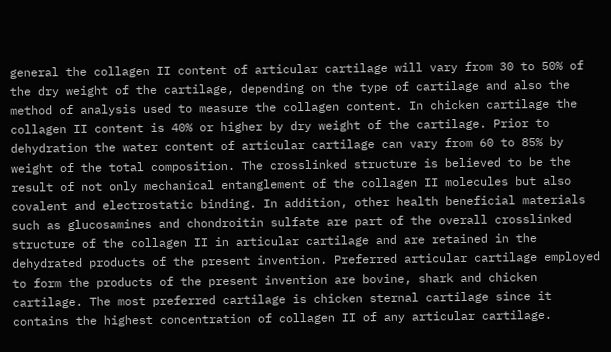general the collagen II content of articular cartilage will vary from 30 to 50% of the dry weight of the cartilage, depending on the type of cartilage and also the method of analysis used to measure the collagen content. In chicken cartilage the collagen II content is 40% or higher by dry weight of the cartilage. Prior to dehydration the water content of articular cartilage can vary from 60 to 85% by weight of the total composition. The crosslinked structure is believed to be the result of not only mechanical entanglement of the collagen II molecules but also covalent and electrostatic binding. In addition, other health beneficial materials such as glucosamines and chondroitin sulfate are part of the overall crosslinked structure of the collagen II in articular cartilage and are retained in the dehydrated products of the present invention. Preferred articular cartilage employed to form the products of the present invention are bovine, shark and chicken cartilage. The most preferred cartilage is chicken sternal cartilage since it contains the highest concentration of collagen II of any articular cartilage.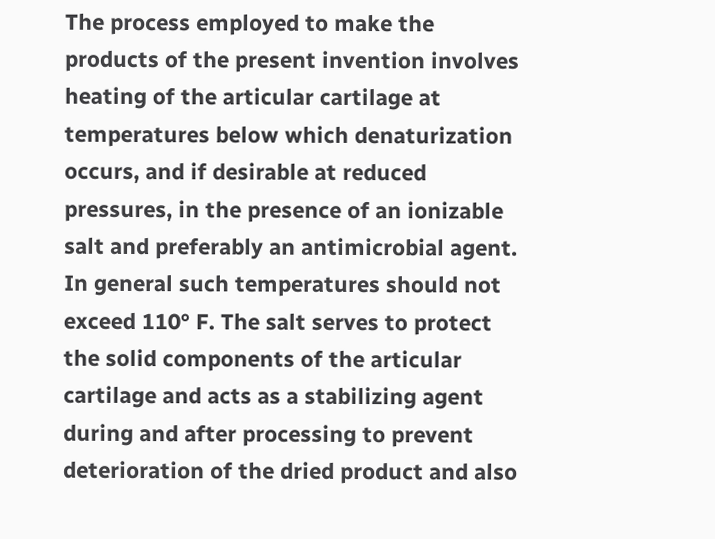The process employed to make the products of the present invention involves heating of the articular cartilage at temperatures below which denaturization occurs, and if desirable at reduced pressures, in the presence of an ionizable salt and preferably an antimicrobial agent. In general such temperatures should not exceed 110° F. The salt serves to protect the solid components of the articular cartilage and acts as a stabilizing agent during and after processing to prevent deterioration of the dried product and also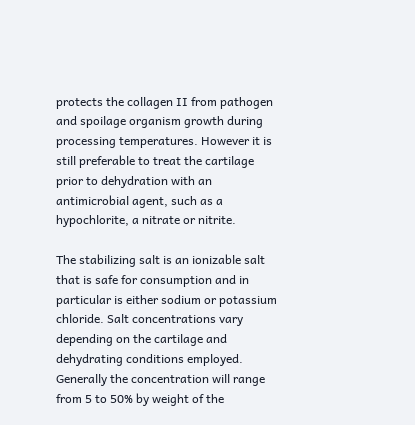protects the collagen II from pathogen and spoilage organism growth during processing temperatures. However it is still preferable to treat the cartilage prior to dehydration with an antimicrobial agent, such as a hypochlorite, a nitrate or nitrite.

The stabilizing salt is an ionizable salt that is safe for consumption and in particular is either sodium or potassium chloride. Salt concentrations vary depending on the cartilage and dehydrating conditions employed. Generally the concentration will range from 5 to 50% by weight of the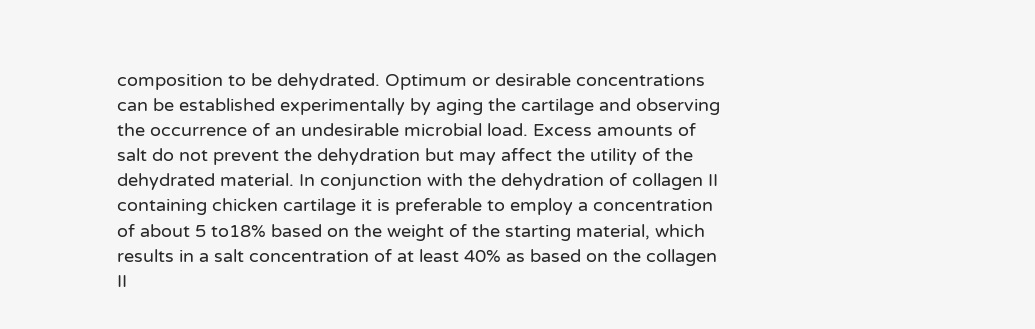composition to be dehydrated. Optimum or desirable concentrations can be established experimentally by aging the cartilage and observing the occurrence of an undesirable microbial load. Excess amounts of salt do not prevent the dehydration but may affect the utility of the dehydrated material. In conjunction with the dehydration of collagen II containing chicken cartilage it is preferable to employ a concentration of about 5 to18% based on the weight of the starting material, which results in a salt concentration of at least 40% as based on the collagen II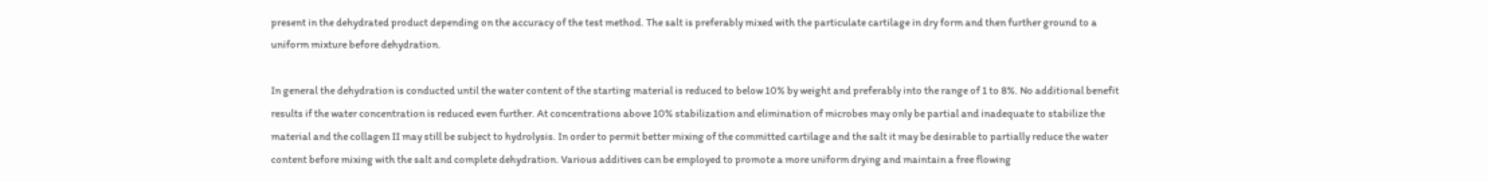present in the dehydrated product depending on the accuracy of the test method. The salt is preferably mixed with the particulate cartilage in dry form and then further ground to a uniform mixture before dehydration.

In general the dehydration is conducted until the water content of the starting material is reduced to below 10% by weight and preferably into the range of 1 to 8%. No additional benefit results if the water concentration is reduced even further. At concentrations above 10% stabilization and elimination of microbes may only be partial and inadequate to stabilize the material and the collagen II may still be subject to hydrolysis. In order to permit better mixing of the committed cartilage and the salt it may be desirable to partially reduce the water content before mixing with the salt and complete dehydration. Various additives can be employed to promote a more uniform drying and maintain a free flowing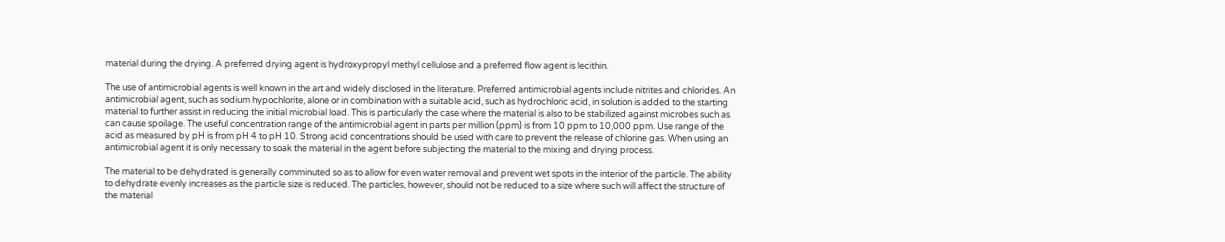material during the drying. A preferred drying agent is hydroxypropyl methyl cellulose and a preferred flow agent is lecithin.

The use of antimicrobial agents is well known in the art and widely disclosed in the literature. Preferred antimicrobial agents include nitrites and chlorides. An antimicrobial agent, such as sodium hypochlorite, alone or in combination with a suitable acid, such as hydrochloric acid, in solution is added to the starting material to further assist in reducing the initial microbial load. This is particularly the case where the material is also to be stabilized against microbes such as can cause spoilage. The useful concentration range of the antimicrobial agent in parts per million (ppm) is from 10 ppm to 10,000 ppm. Use range of the acid as measured by pH is from pH 4 to pH 10. Strong acid concentrations should be used with care to prevent the release of chlorine gas. When using an antimicrobial agent it is only necessary to soak the material in the agent before subjecting the material to the mixing and drying process.

The material to be dehydrated is generally comminuted so as to allow for even water removal and prevent wet spots in the interior of the particle. The ability to dehydrate evenly increases as the particle size is reduced. The particles, however, should not be reduced to a size where such will affect the structure of the material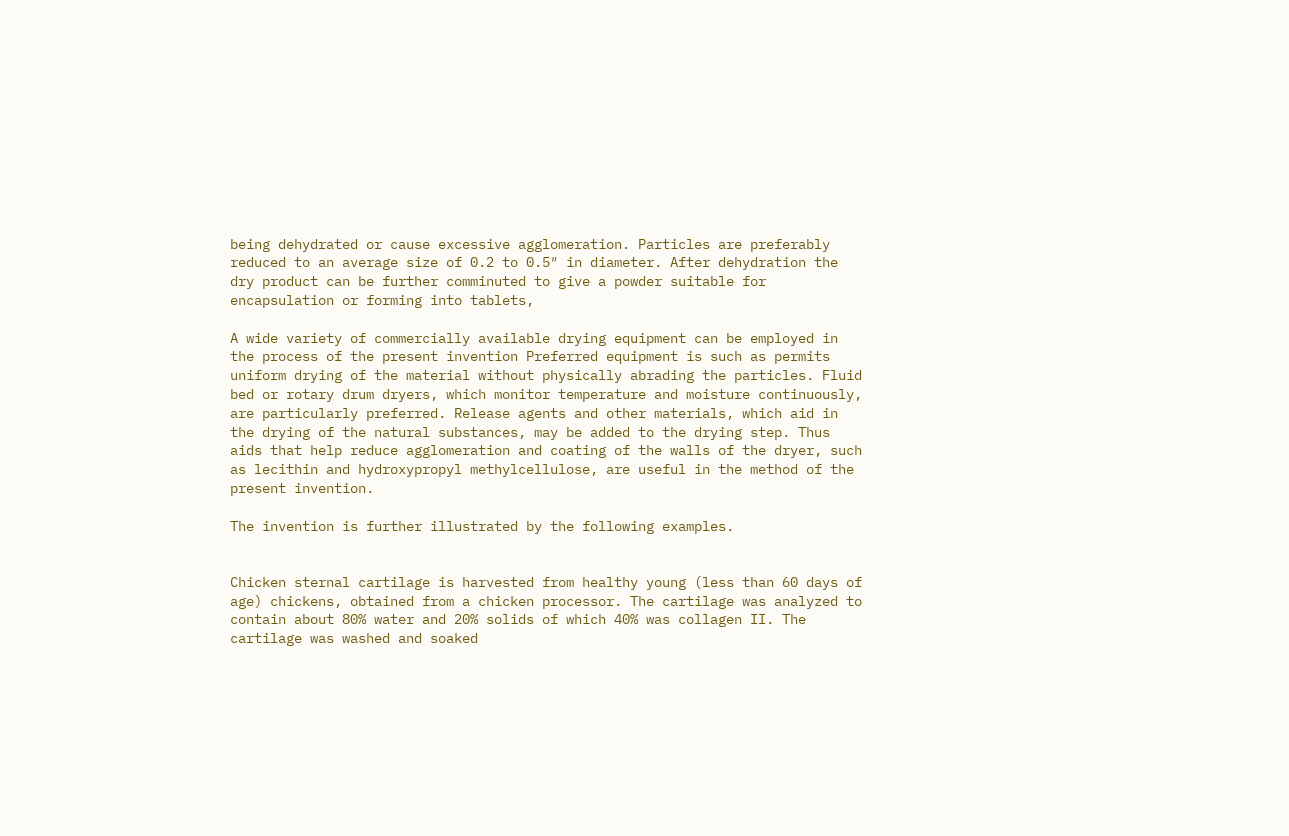being dehydrated or cause excessive agglomeration. Particles are preferably reduced to an average size of 0.2 to 0.5″ in diameter. After dehydration the dry product can be further comminuted to give a powder suitable for encapsulation or forming into tablets,

A wide variety of commercially available drying equipment can be employed in the process of the present invention Preferred equipment is such as permits uniform drying of the material without physically abrading the particles. Fluid bed or rotary drum dryers, which monitor temperature and moisture continuously, are particularly preferred. Release agents and other materials, which aid in the drying of the natural substances, may be added to the drying step. Thus aids that help reduce agglomeration and coating of the walls of the dryer, such as lecithin and hydroxypropyl methylcellulose, are useful in the method of the present invention.

The invention is further illustrated by the following examples.


Chicken sternal cartilage is harvested from healthy young (less than 60 days of age) chickens, obtained from a chicken processor. The cartilage was analyzed to contain about 80% water and 20% solids of which 40% was collagen II. The cartilage was washed and soaked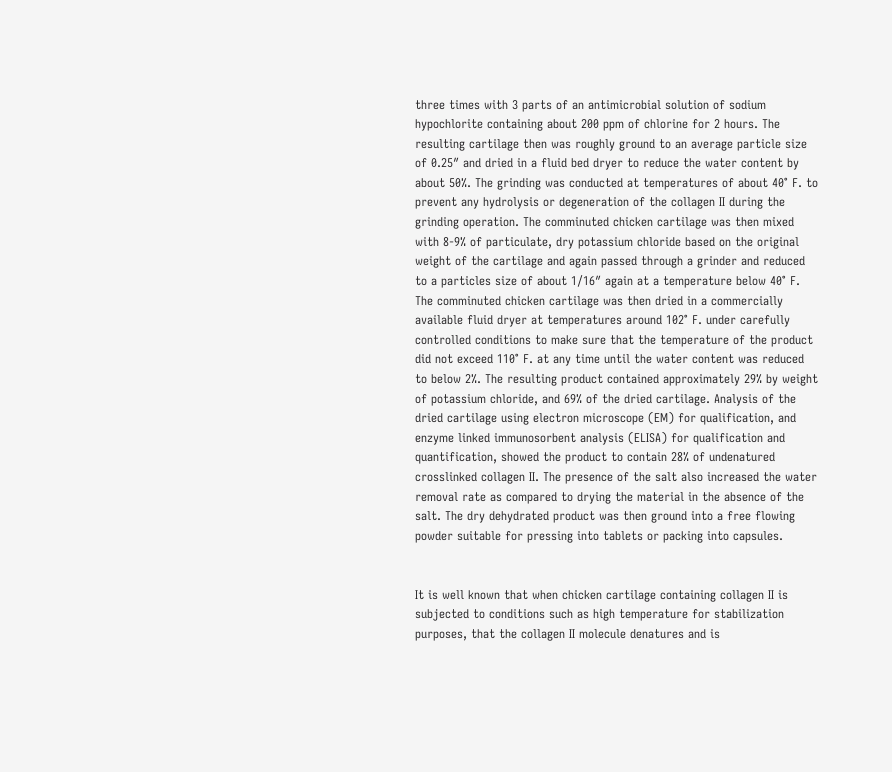three times with 3 parts of an antimicrobial solution of sodium hypochlorite containing about 200 ppm of chlorine for 2 hours. The resulting cartilage then was roughly ground to an average particle size of 0.25″ and dried in a fluid bed dryer to reduce the water content by about 50%. The grinding was conducted at temperatures of about 40° F. to prevent any hydrolysis or degeneration of the collagen II during the grinding operation. The comminuted chicken cartilage was then mixed with 8-9% of particulate, dry potassium chloride based on the original weight of the cartilage and again passed through a grinder and reduced to a particles size of about 1/16″ again at a temperature below 40° F. The comminuted chicken cartilage was then dried in a commercially available fluid dryer at temperatures around 102° F. under carefully controlled conditions to make sure that the temperature of the product did not exceed 110° F. at any time until the water content was reduced to below 2%. The resulting product contained approximately 29% by weight of potassium chloride, and 69% of the dried cartilage. Analysis of the dried cartilage using electron microscope (EM) for qualification, and enzyme linked immunosorbent analysis (ELISA) for qualification and quantification, showed the product to contain 28% of undenatured crosslinked collagen II. The presence of the salt also increased the water removal rate as compared to drying the material in the absence of the salt. The dry dehydrated product was then ground into a free flowing powder suitable for pressing into tablets or packing into capsules.


It is well known that when chicken cartilage containing collagen II is subjected to conditions such as high temperature for stabilization purposes, that the collagen II molecule denatures and is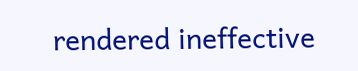rendered ineffective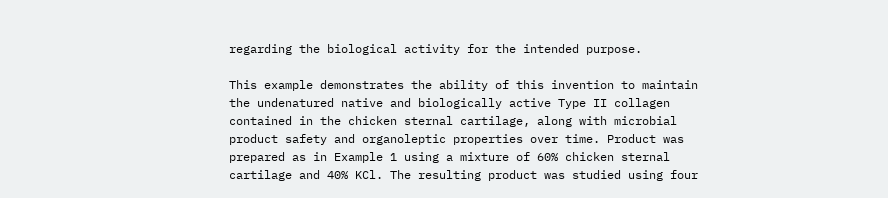regarding the biological activity for the intended purpose.

This example demonstrates the ability of this invention to maintain the undenatured native and biologically active Type II collagen contained in the chicken sternal cartilage, along with microbial product safety and organoleptic properties over time. Product was prepared as in Example 1 using a mixture of 60% chicken sternal cartilage and 40% KCl. The resulting product was studied using four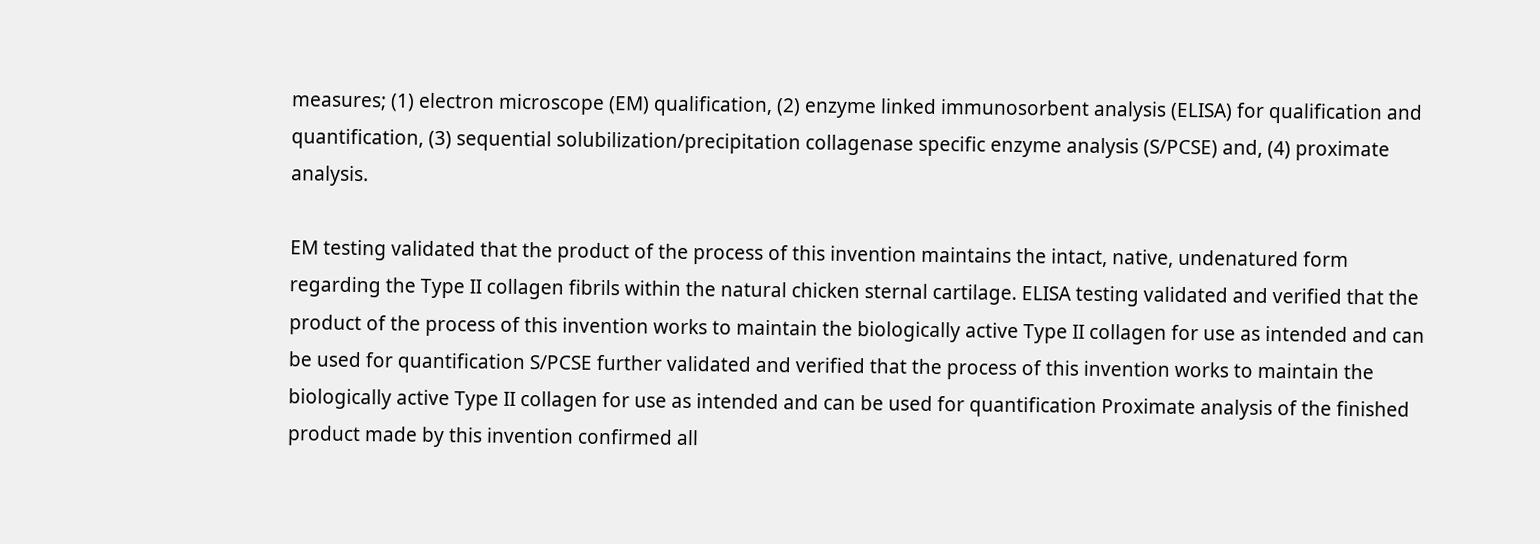measures; (1) electron microscope (EM) qualification, (2) enzyme linked immunosorbent analysis (ELISA) for qualification and quantification, (3) sequential solubilization/precipitation collagenase specific enzyme analysis (S/PCSE) and, (4) proximate analysis.

EM testing validated that the product of the process of this invention maintains the intact, native, undenatured form regarding the Type II collagen fibrils within the natural chicken sternal cartilage. ELISA testing validated and verified that the product of the process of this invention works to maintain the biologically active Type II collagen for use as intended and can be used for quantification S/PCSE further validated and verified that the process of this invention works to maintain the biologically active Type II collagen for use as intended and can be used for quantification Proximate analysis of the finished product made by this invention confirmed all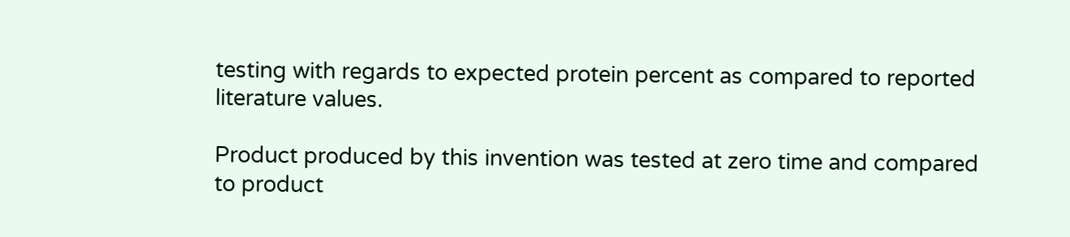testing with regards to expected protein percent as compared to reported literature values.

Product produced by this invention was tested at zero time and compared to product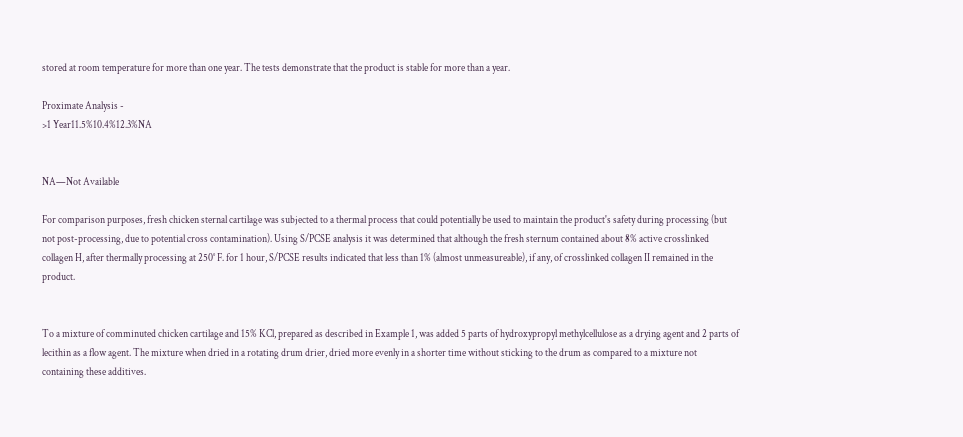stored at room temperature for more than one year. The tests demonstrate that the product is stable for more than a year.

Proximate Analysis -
>1 Year11.5%10.4%12.3%NA


NA—Not Available

For comparison purposes, fresh chicken sternal cartilage was subjected to a thermal process that could potentially be used to maintain the product's safety during processing (but not post-processing, due to potential cross contamination). Using S/PCSE analysis it was determined that although the fresh sternum contained about 8% active crosslinked collagen H, after thermally processing at 250° F. for 1 hour, S/PCSE results indicated that less than 1% (almost unmeasureable), if any, of crosslinked collagen II remained in the product.


To a mixture of comminuted chicken cartilage and 15% KCl, prepared as described in Example 1, was added 5 parts of hydroxypropyl methylcellulose as a drying agent and 2 parts of lecithin as a flow agent. The mixture when dried in a rotating drum drier, dried more evenly in a shorter time without sticking to the drum as compared to a mixture not containing these additives.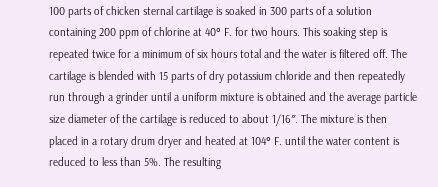100 parts of chicken sternal cartilage is soaked in 300 parts of a solution containing 200 ppm of chlorine at 40° F. for two hours. This soaking step is repeated twice for a minimum of six hours total and the water is filtered off. The cartilage is blended with 15 parts of dry potassium chloride and then repeatedly run through a grinder until a uniform mixture is obtained and the average particle size diameter of the cartilage is reduced to about 1/16″. The mixture is then placed in a rotary drum dryer and heated at 104° F. until the water content is reduced to less than 5%. The resulting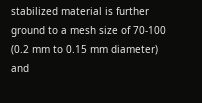stabilized material is further ground to a mesh size of 70-100 (0.2 mm to 0.15 mm diameter) and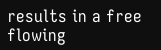results in a free flowing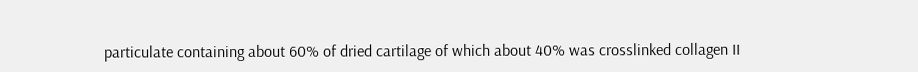particulate containing about 60% of dried cartilage of which about 40% was crosslinked collagen II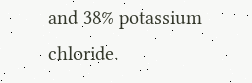and 38% potassium chloride.